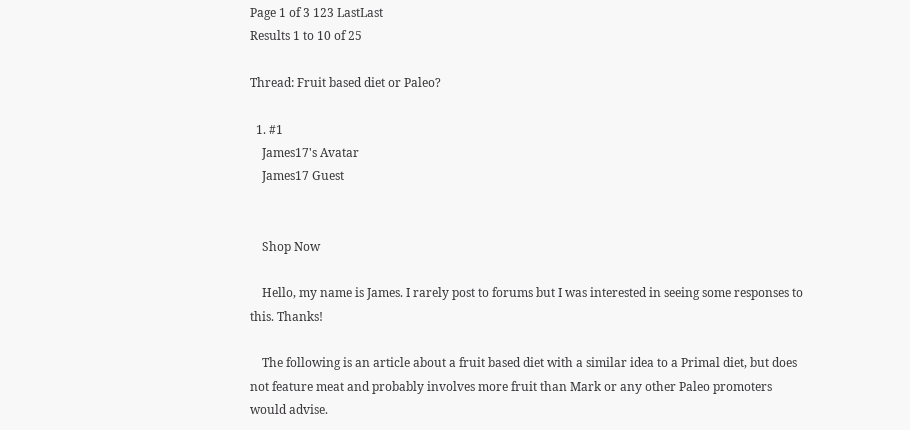Page 1 of 3 123 LastLast
Results 1 to 10 of 25

Thread: Fruit based diet or Paleo?

  1. #1
    James17's Avatar
    James17 Guest


    Shop Now

    Hello, my name is James. I rarely post to forums but I was interested in seeing some responses to this. Thanks!

    The following is an article about a fruit based diet with a similar idea to a Primal diet, but does not feature meat and probably involves more fruit than Mark or any other Paleo promoters would advise.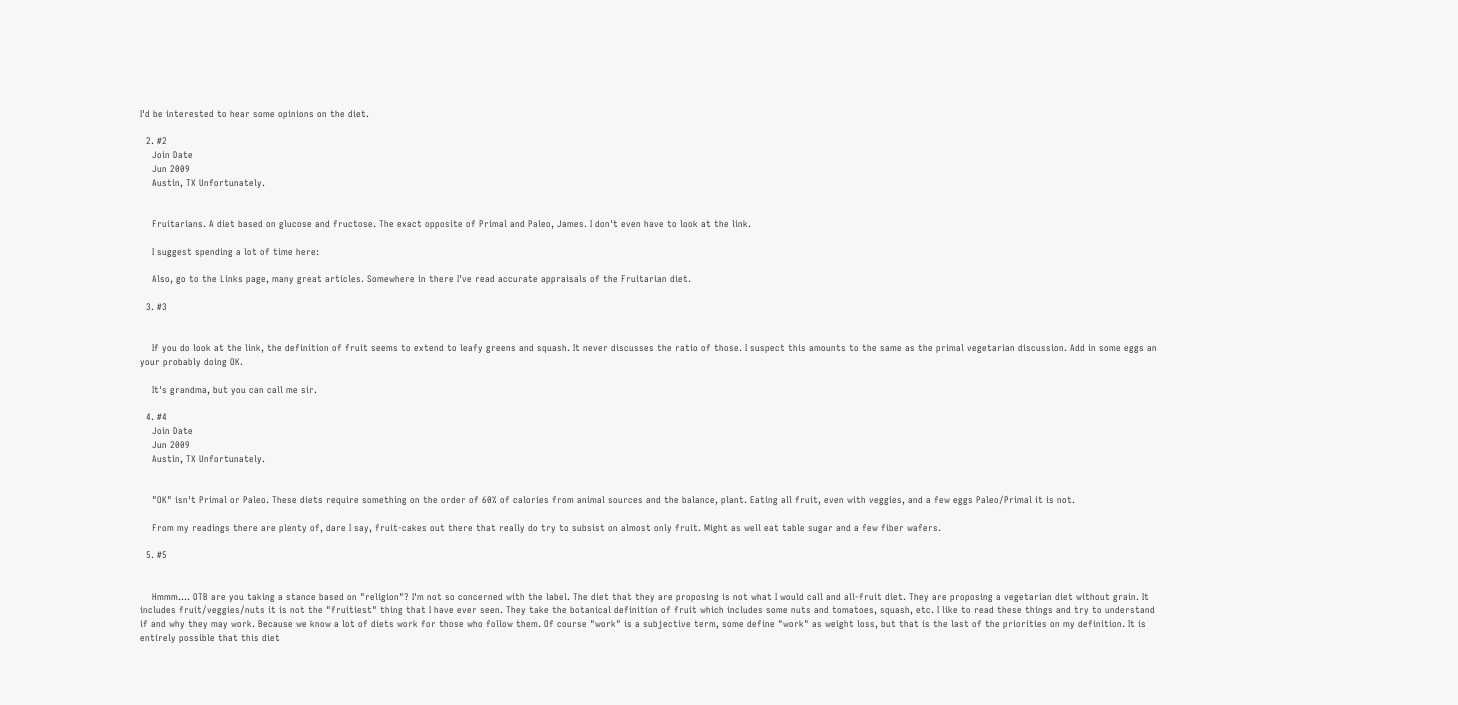I'd be interested to hear some opinions on the diet.

  2. #2
    Join Date
    Jun 2009
    Austin, TX Unfortunately.


    Fruitarians. A diet based on glucose and fructose. The exact opposite of Primal and Paleo, James. I don't even have to look at the link.

    I suggest spending a lot of time here:

    Also, go to the Links page, many great articles. Somewhere in there I've read accurate appraisals of the Fruitarian diet.

  3. #3


    If you do look at the link, the definition of fruit seems to extend to leafy greens and squash. It never discusses the ratio of those. I suspect this amounts to the same as the primal vegetarian discussion. Add in some eggs an your probably doing OK.

    It's grandma, but you can call me sir.

  4. #4
    Join Date
    Jun 2009
    Austin, TX Unfortunately.


    "OK" isn't Primal or Paleo. These diets require something on the order of 60% of calories from animal sources and the balance, plant. Eating all fruit, even with veggies, and a few eggs Paleo/Primal it is not.

    From my readings there are plenty of, dare I say, fruit-cakes out there that really do try to subsist on almost only fruit. Might as well eat table sugar and a few fiber wafers.

  5. #5


    Hmmm.... OTB are you taking a stance based on "religion"? I'm not so concerned with the label. The diet that they are proposing is not what I would call and all-fruit diet. They are proposing a vegetarian diet without grain. It includes fruit/veggies/nuts it is not the "fruitiest" thing that I have ever seen. They take the botanical definition of fruit which includes some nuts and tomatoes, squash, etc. I like to read these things and try to understand if and why they may work. Because we know a lot of diets work for those who follow them. Of course "work" is a subjective term, some define "work" as weight loss, but that is the last of the priorities on my definition. It is entirely possible that this diet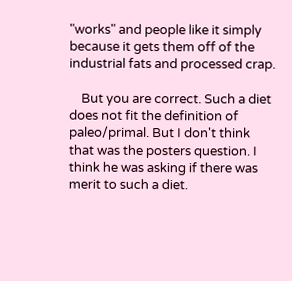"works" and people like it simply because it gets them off of the industrial fats and processed crap.

    But you are correct. Such a diet does not fit the definition of paleo/primal. But I don't think that was the posters question. I think he was asking if there was merit to such a diet.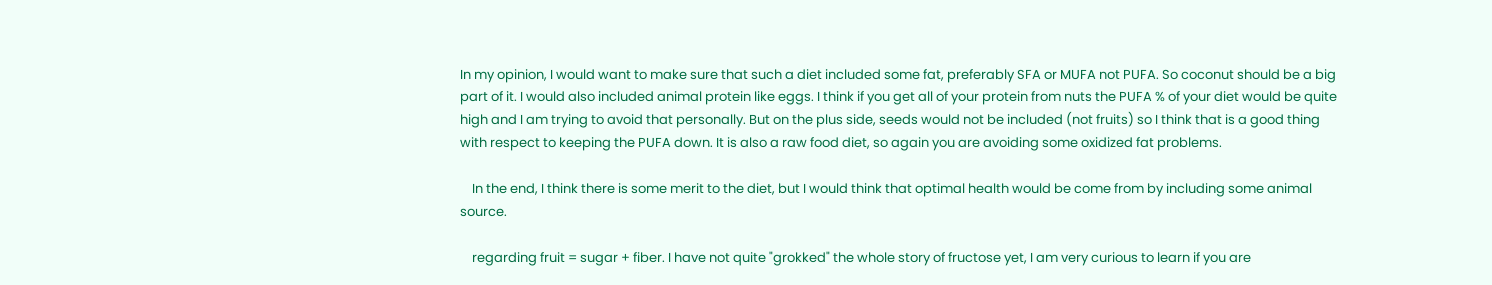In my opinion, I would want to make sure that such a diet included some fat, preferably SFA or MUFA not PUFA. So coconut should be a big part of it. I would also included animal protein like eggs. I think if you get all of your protein from nuts the PUFA % of your diet would be quite high and I am trying to avoid that personally. But on the plus side, seeds would not be included (not fruits) so I think that is a good thing with respect to keeping the PUFA down. It is also a raw food diet, so again you are avoiding some oxidized fat problems.

    In the end, I think there is some merit to the diet, but I would think that optimal health would be come from by including some animal source.

    regarding fruit = sugar + fiber. I have not quite "grokked" the whole story of fructose yet, I am very curious to learn if you are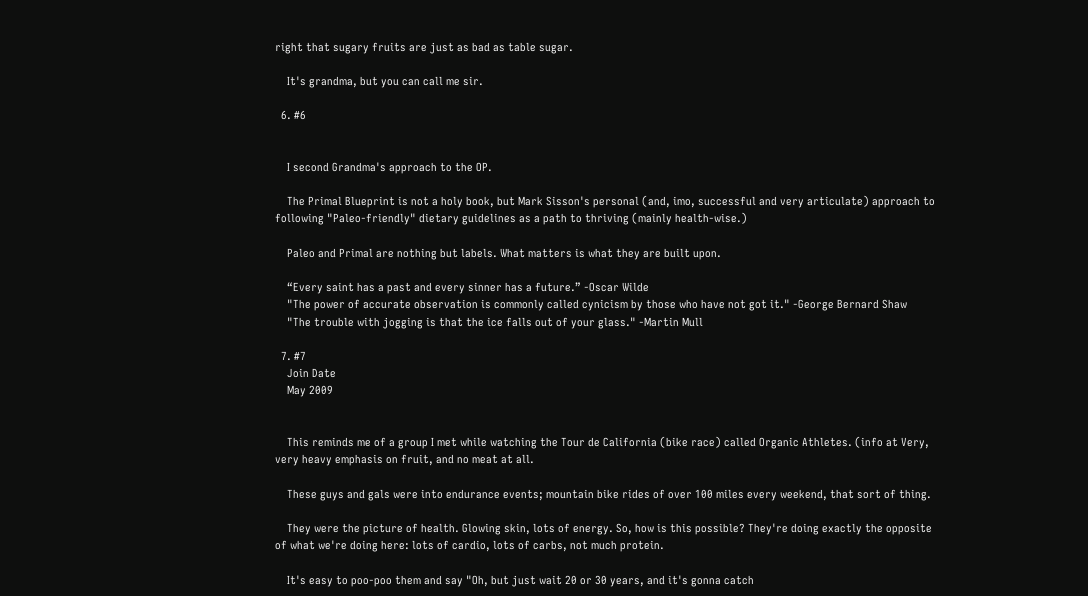right that sugary fruits are just as bad as table sugar.

    It's grandma, but you can call me sir.

  6. #6


    I second Grandma's approach to the OP.

    The Primal Blueprint is not a holy book, but Mark Sisson's personal (and, imo, successful and very articulate) approach to following "Paleo-friendly" dietary guidelines as a path to thriving (mainly health-wise.)

    Paleo and Primal are nothing but labels. What matters is what they are built upon.

    “Every saint has a past and every sinner has a future.” -Oscar Wilde
    "The power of accurate observation is commonly called cynicism by those who have not got it." -George Bernard Shaw
    "The trouble with jogging is that the ice falls out of your glass." -Martin Mull

  7. #7
    Join Date
    May 2009


    This reminds me of a group I met while watching the Tour de California (bike race) called Organic Athletes. (info at Very, very heavy emphasis on fruit, and no meat at all.

    These guys and gals were into endurance events; mountain bike rides of over 100 miles every weekend, that sort of thing.

    They were the picture of health. Glowing skin, lots of energy. So, how is this possible? They're doing exactly the opposite of what we're doing here: lots of cardio, lots of carbs, not much protein.

    It's easy to poo-poo them and say "Oh, but just wait 20 or 30 years, and it's gonna catch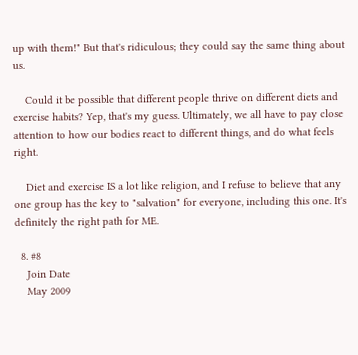up with them!" But that's ridiculous; they could say the same thing about us.

    Could it be possible that different people thrive on different diets and exercise habits? Yep, that's my guess. Ultimately, we all have to pay close attention to how our bodies react to different things, and do what feels right.

    Diet and exercise IS a lot like religion, and I refuse to believe that any one group has the key to "salvation" for everyone, including this one. It's definitely the right path for ME.

  8. #8
    Join Date
    May 2009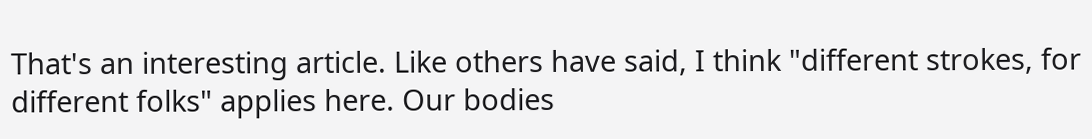That's an interesting article. Like others have said, I think "different strokes, for different folks" applies here. Our bodies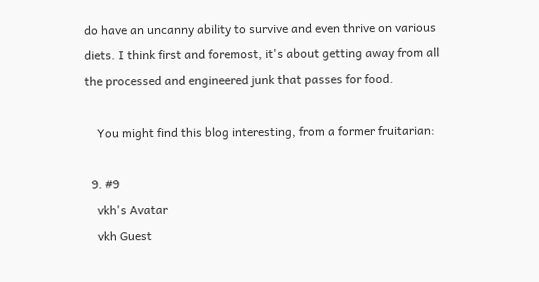do have an uncanny ability to survive and even thrive on various diets. I think first and foremost, it's about getting away from all the processed and engineered junk that passes for food.

    You might find this blog interesting, from a former fruitarian:

  9. #9
    vkh's Avatar
    vkh Guest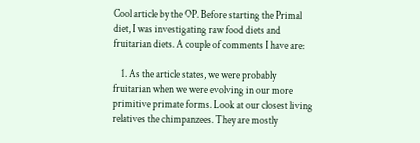Cool article by the OP. Before starting the Primal diet, I was investigating raw food diets and fruitarian diets. A couple of comments I have are:

    1. As the article states, we were probably fruitarian when we were evolving in our more primitive primate forms. Look at our closest living relatives the chimpanzees. They are mostly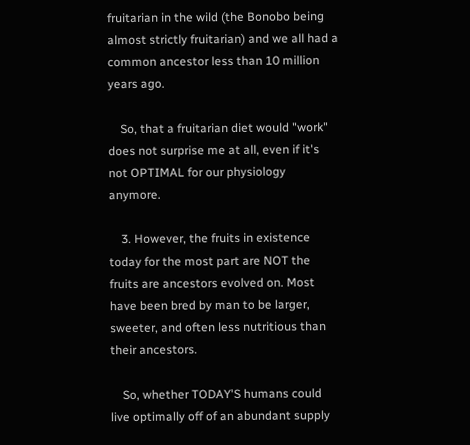fruitarian in the wild (the Bonobo being almost strictly fruitarian) and we all had a common ancestor less than 10 million years ago.

    So, that a fruitarian diet would "work" does not surprise me at all, even if it's not OPTIMAL for our physiology anymore.

    3. However, the fruits in existence today for the most part are NOT the fruits are ancestors evolved on. Most have been bred by man to be larger, sweeter, and often less nutritious than their ancestors.

    So, whether TODAY'S humans could live optimally off of an abundant supply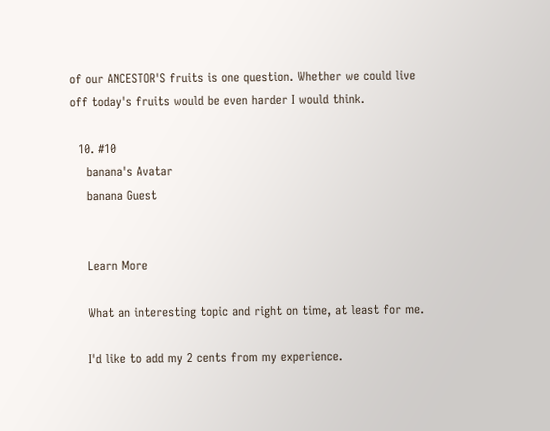of our ANCESTOR'S fruits is one question. Whether we could live off today's fruits would be even harder I would think.

  10. #10
    banana's Avatar
    banana Guest


    Learn More

    What an interesting topic and right on time, at least for me.

    I'd like to add my 2 cents from my experience.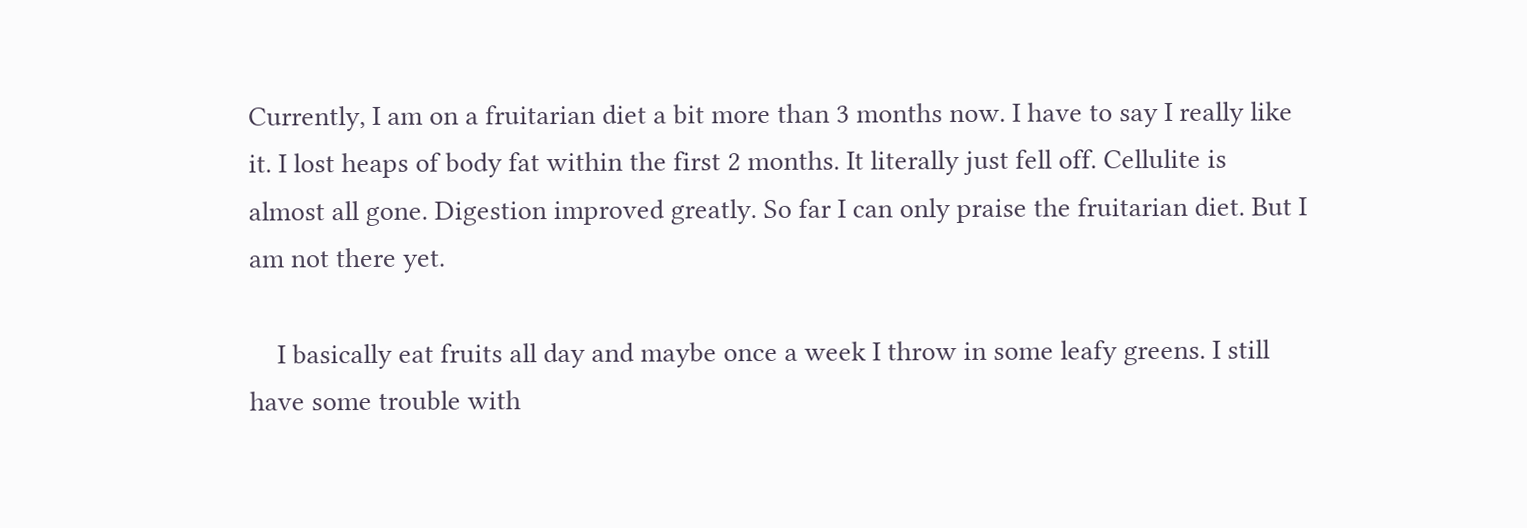Currently, I am on a fruitarian diet a bit more than 3 months now. I have to say I really like it. I lost heaps of body fat within the first 2 months. It literally just fell off. Cellulite is almost all gone. Digestion improved greatly. So far I can only praise the fruitarian diet. But I am not there yet.

    I basically eat fruits all day and maybe once a week I throw in some leafy greens. I still have some trouble with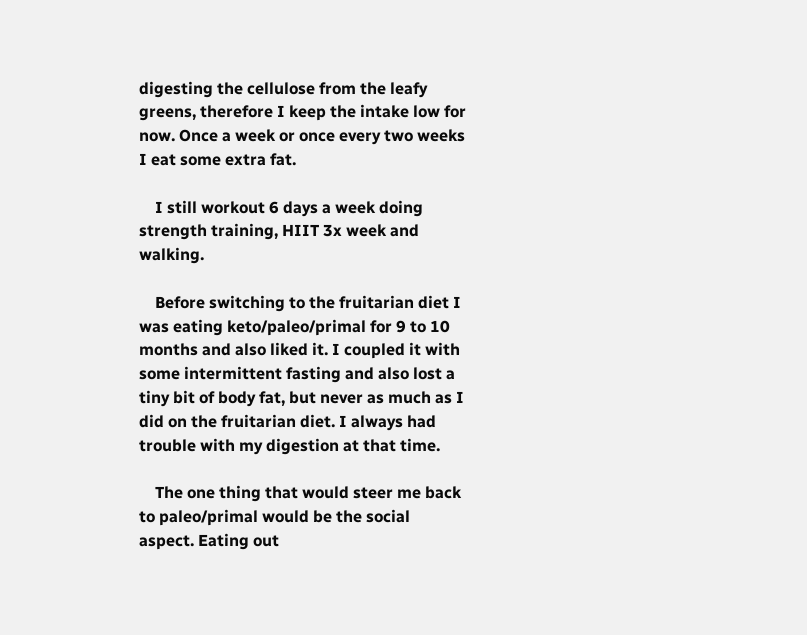digesting the cellulose from the leafy greens, therefore I keep the intake low for now. Once a week or once every two weeks I eat some extra fat.

    I still workout 6 days a week doing strength training, HIIT 3x week and walking.

    Before switching to the fruitarian diet I was eating keto/paleo/primal for 9 to 10 months and also liked it. I coupled it with some intermittent fasting and also lost a tiny bit of body fat, but never as much as I did on the fruitarian diet. I always had trouble with my digestion at that time.

    The one thing that would steer me back to paleo/primal would be the social aspect. Eating out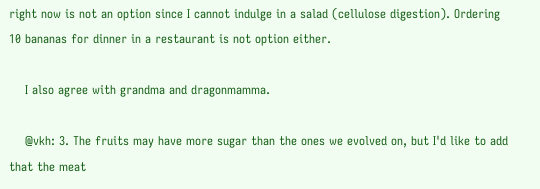right now is not an option since I cannot indulge in a salad (cellulose digestion). Ordering 10 bananas for dinner in a restaurant is not option either.

    I also agree with grandma and dragonmamma.

    @vkh: 3. The fruits may have more sugar than the ones we evolved on, but I'd like to add that the meat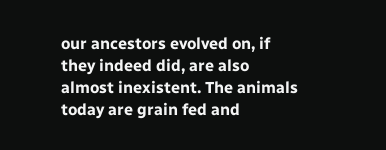our ancestors evolved on, if they indeed did, are also almost inexistent. The animals today are grain fed and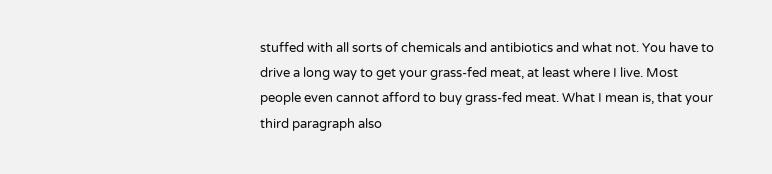stuffed with all sorts of chemicals and antibiotics and what not. You have to drive a long way to get your grass-fed meat, at least where I live. Most people even cannot afford to buy grass-fed meat. What I mean is, that your third paragraph also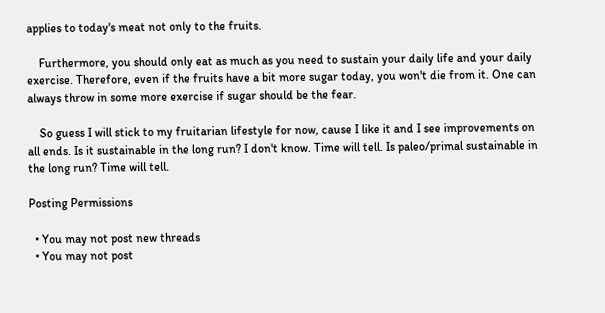applies to today's meat not only to the fruits.

    Furthermore, you should only eat as much as you need to sustain your daily life and your daily exercise. Therefore, even if the fruits have a bit more sugar today, you won't die from it. One can always throw in some more exercise if sugar should be the fear.

    So guess I will stick to my fruitarian lifestyle for now, cause I like it and I see improvements on all ends. Is it sustainable in the long run? I don't know. Time will tell. Is paleo/primal sustainable in the long run? Time will tell.

Posting Permissions

  • You may not post new threads
  • You may not post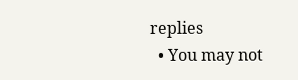replies
  • You may not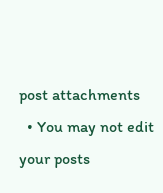post attachments
  • You may not edit your posts